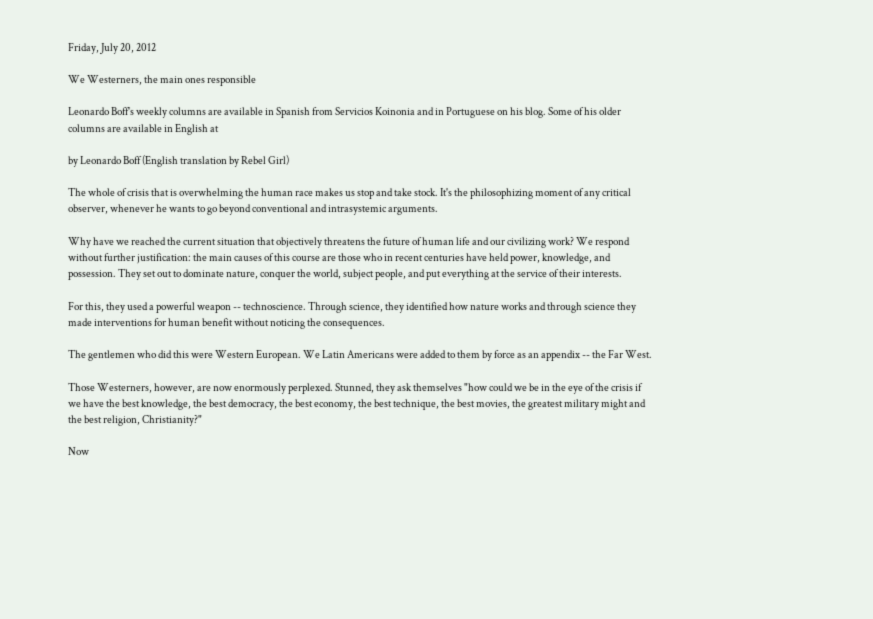Friday, July 20, 2012

We Westerners, the main ones responsible

Leonardo Boff's weekly columns are available in Spanish from Servicios Koinonia and in Portuguese on his blog. Some of his older columns are available in English at

by Leonardo Boff (English translation by Rebel Girl)

The whole of crisis that is overwhelming the human race makes us stop and take stock. It's the philosophizing moment of any critical observer, whenever he wants to go beyond conventional and intrasystemic arguments.

Why have we reached the current situation that objectively threatens the future of human life and our civilizing work? We respond without further justification: the main causes of this course are those who in recent centuries have held power, knowledge, and possession. They set out to dominate nature, conquer the world, subject people, and put everything at the service of their interests.

For this, they used a powerful weapon -- technoscience. Through science, they identified how nature works and through science they made interventions for human benefit without noticing the consequences.

The gentlemen who did this were Western European. We Latin Americans were added to them by force as an appendix -- the Far West.

Those Westerners, however, are now enormously perplexed. Stunned, they ask themselves "how could we be in the eye of the crisis if we have the best knowledge, the best democracy, the best economy, the best technique, the best movies, the greatest military might and the best religion, Christianity?"

Now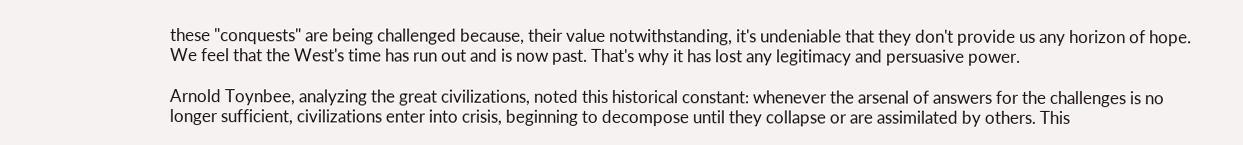these "conquests" are being challenged because, their value notwithstanding, it's undeniable that they don't provide us any horizon of hope. We feel that the West's time has run out and is now past. That's why it has lost any legitimacy and persuasive power.

Arnold Toynbee, analyzing the great civilizations, noted this historical constant: whenever the arsenal of answers for the challenges is no longer sufficient, civilizations enter into crisis, beginning to decompose until they collapse or are assimilated by others. This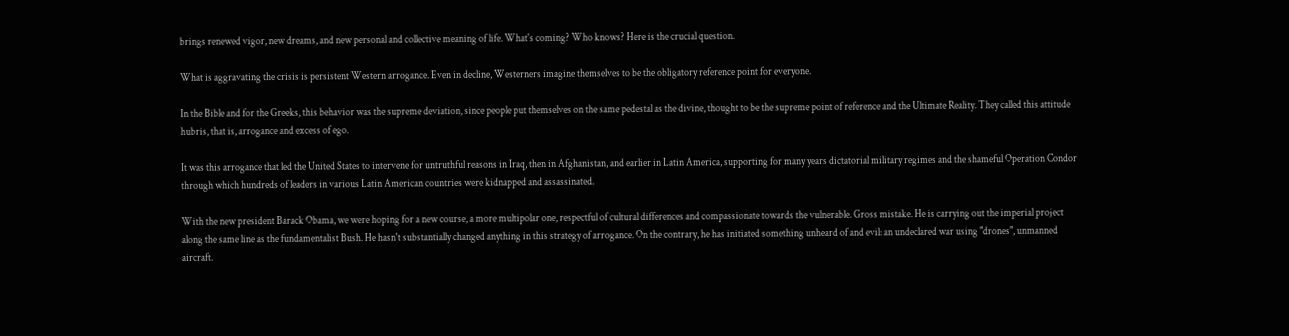brings renewed vigor, new dreams, and new personal and collective meaning of life. What's coming? Who knows? Here is the crucial question.

What is aggravating the crisis is persistent Western arrogance. Even in decline, Westerners imagine themselves to be the obligatory reference point for everyone.

In the Bible and for the Greeks, this behavior was the supreme deviation, since people put themselves on the same pedestal as the divine, thought to be the supreme point of reference and the Ultimate Reality. They called this attitude hubris, that is, arrogance and excess of ego.

It was this arrogance that led the United States to intervene for untruthful reasons in Iraq, then in Afghanistan, and earlier in Latin America, supporting for many years dictatorial military regimes and the shameful Operation Condor through which hundreds of leaders in various Latin American countries were kidnapped and assassinated.

With the new president Barack Obama, we were hoping for a new course, a more multipolar one, respectful of cultural differences and compassionate towards the vulnerable. Gross mistake. He is carrying out the imperial project along the same line as the fundamentalist Bush. He hasn't substantially changed anything in this strategy of arrogance. On the contrary, he has initiated something unheard of and evil: an undeclared war using "drones", unmanned aircraft.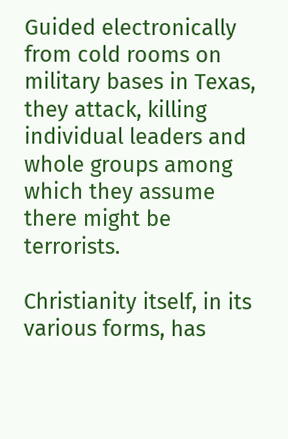Guided electronically from cold rooms on military bases in Texas, they attack, killing individual leaders and whole groups among which they assume there might be terrorists.

Christianity itself, in its various forms, has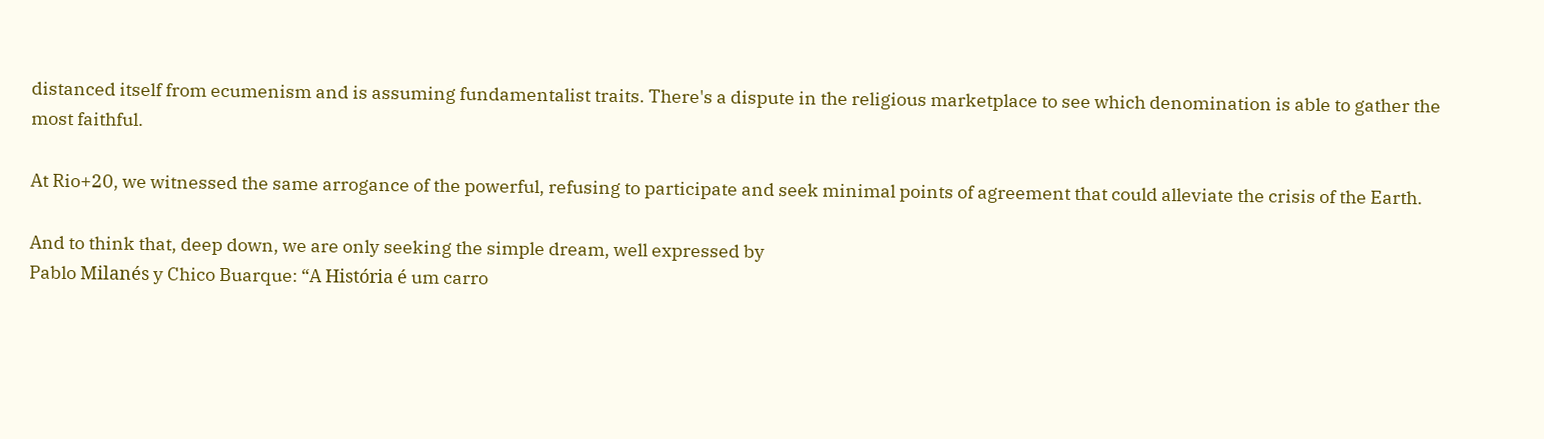distanced itself from ecumenism and is assuming fundamentalist traits. There's a dispute in the religious marketplace to see which denomination is able to gather the most faithful.

At Rio+20, we witnessed the same arrogance of the powerful, refusing to participate and seek minimal points of agreement that could alleviate the crisis of the Earth.

And to think that, deep down, we are only seeking the simple dream, well expressed by
Pablo Milanés y Chico Buarque: “A História é um carro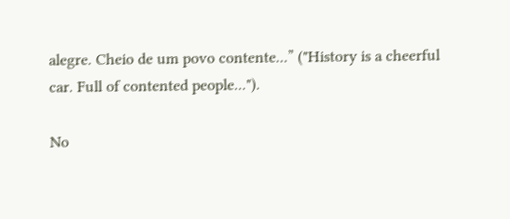alegre. Cheio de um povo contente...” ("History is a cheerful car. Full of contented people...").

No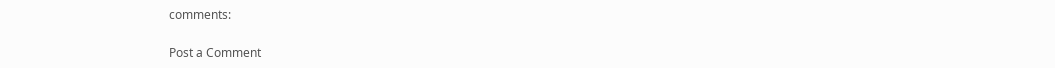comments:

Post a Comment